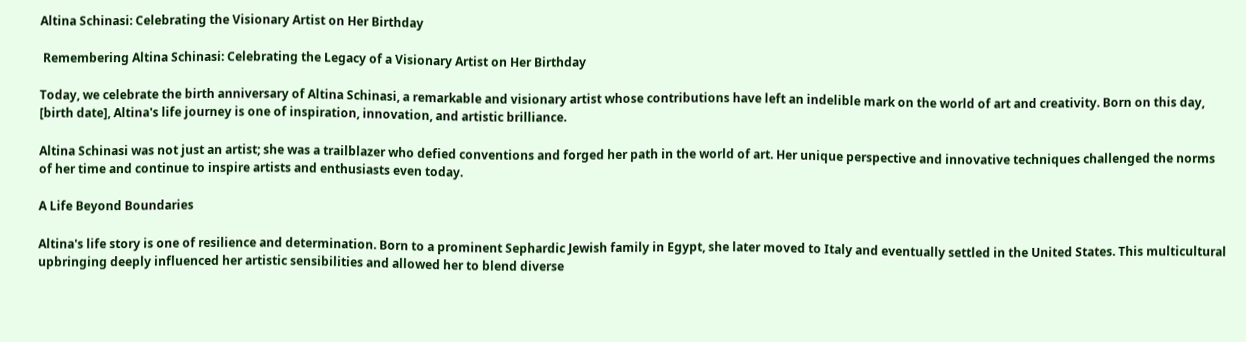Altina Schinasi: Celebrating the Visionary Artist on Her Birthday

 Remembering Altina Schinasi: Celebrating the Legacy of a Visionary Artist on Her Birthday

Today, we celebrate the birth anniversary of Altina Schinasi, a remarkable and visionary artist whose contributions have left an indelible mark on the world of art and creativity. Born on this day, [birth date], Altina's life journey is one of inspiration, innovation, and artistic brilliance.

Altina Schinasi was not just an artist; she was a trailblazer who defied conventions and forged her path in the world of art. Her unique perspective and innovative techniques challenged the norms of her time and continue to inspire artists and enthusiasts even today.

A Life Beyond Boundaries

Altina's life story is one of resilience and determination. Born to a prominent Sephardic Jewish family in Egypt, she later moved to Italy and eventually settled in the United States. This multicultural upbringing deeply influenced her artistic sensibilities and allowed her to blend diverse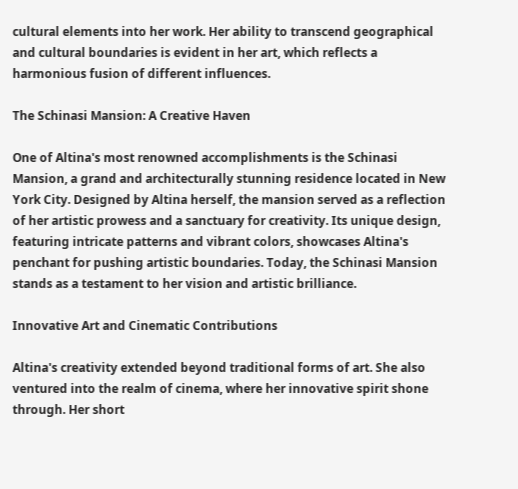cultural elements into her work. Her ability to transcend geographical and cultural boundaries is evident in her art, which reflects a harmonious fusion of different influences.

The Schinasi Mansion: A Creative Haven

One of Altina's most renowned accomplishments is the Schinasi Mansion, a grand and architecturally stunning residence located in New York City. Designed by Altina herself, the mansion served as a reflection of her artistic prowess and a sanctuary for creativity. Its unique design, featuring intricate patterns and vibrant colors, showcases Altina's penchant for pushing artistic boundaries. Today, the Schinasi Mansion stands as a testament to her vision and artistic brilliance.

Innovative Art and Cinematic Contributions

Altina's creativity extended beyond traditional forms of art. She also ventured into the realm of cinema, where her innovative spirit shone through. Her short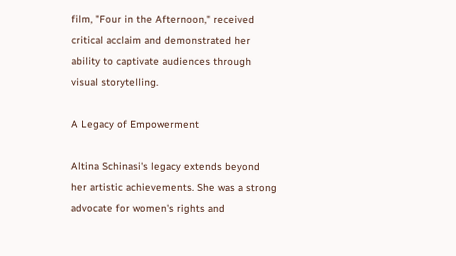film, "Four in the Afternoon," received critical acclaim and demonstrated her ability to captivate audiences through visual storytelling.

A Legacy of Empowerment

Altina Schinasi's legacy extends beyond her artistic achievements. She was a strong advocate for women's rights and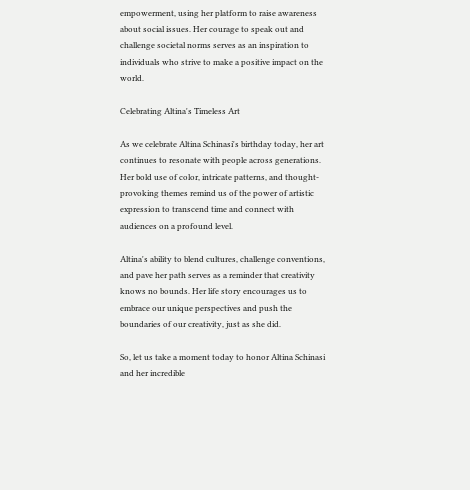empowerment, using her platform to raise awareness about social issues. Her courage to speak out and challenge societal norms serves as an inspiration to individuals who strive to make a positive impact on the world.

Celebrating Altina's Timeless Art

As we celebrate Altina Schinasi's birthday today, her art continues to resonate with people across generations. Her bold use of color, intricate patterns, and thought-provoking themes remind us of the power of artistic expression to transcend time and connect with audiences on a profound level.

Altina's ability to blend cultures, challenge conventions, and pave her path serves as a reminder that creativity knows no bounds. Her life story encourages us to embrace our unique perspectives and push the boundaries of our creativity, just as she did.

So, let us take a moment today to honor Altina Schinasi and her incredible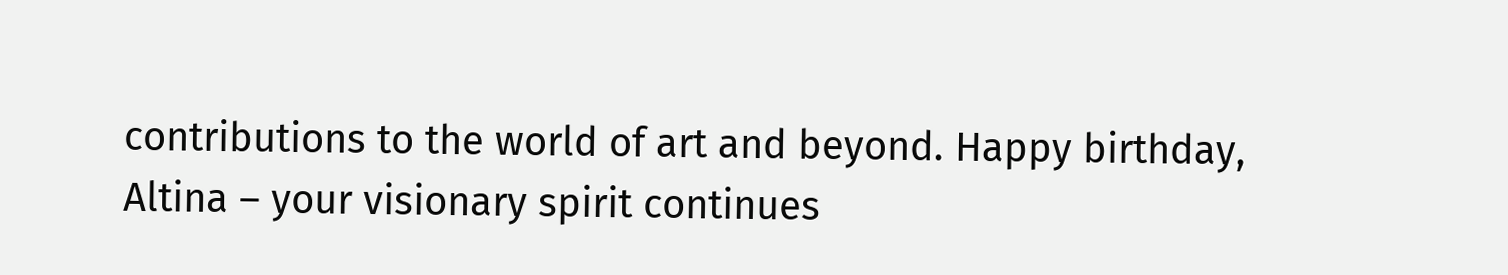contributions to the world of art and beyond. Happy birthday, Altina – your visionary spirit continues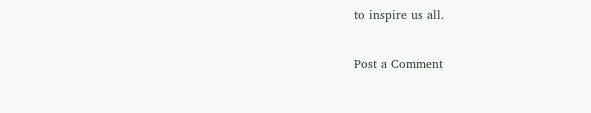to inspire us all.

Post a Comment